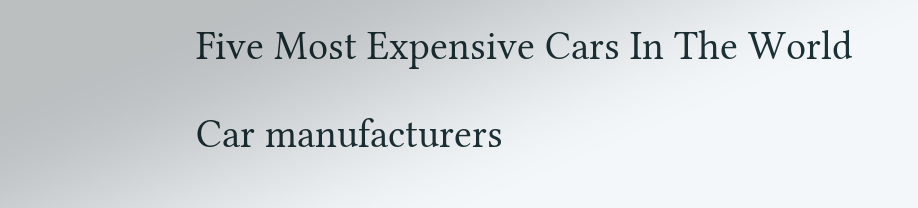Five Most Expensive Cars In The World

Car manufacturers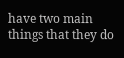have two main things that they do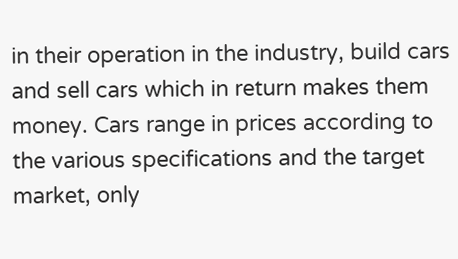in their operation in the industry, build cars and sell cars which in return makes them money. Cars range in prices according to the various specifications and the target market, only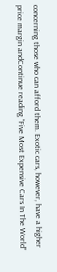concerning those who can afford them. Exotic cars, however, have a higher price margin andContinue reading “Five Most Expensive Cars In The World”